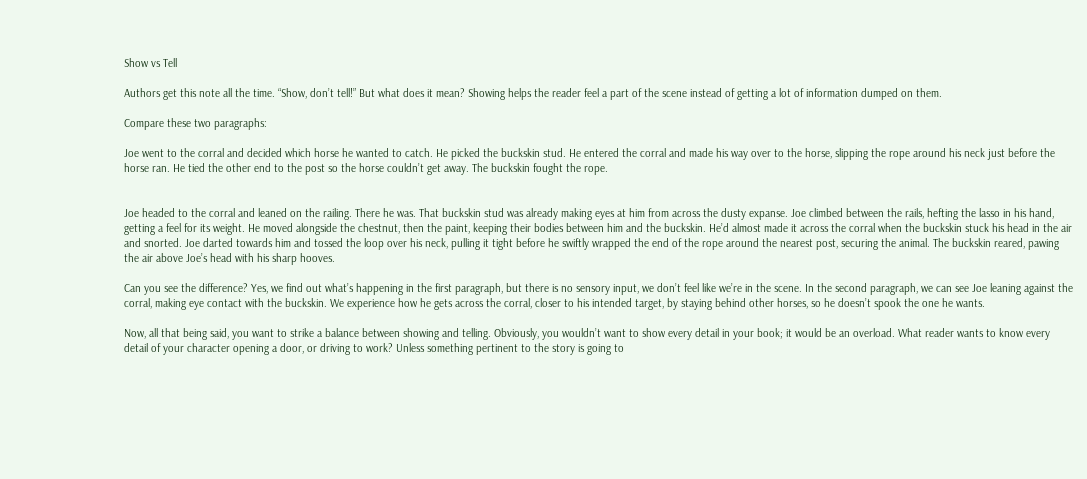Show vs Tell

Authors get this note all the time. “Show, don’t tell!” But what does it mean? Showing helps the reader feel a part of the scene instead of getting a lot of information dumped on them.

Compare these two paragraphs:

Joe went to the corral and decided which horse he wanted to catch. He picked the buckskin stud. He entered the corral and made his way over to the horse, slipping the rope around his neck just before the horse ran. He tied the other end to the post so the horse couldn’t get away. The buckskin fought the rope.


Joe headed to the corral and leaned on the railing. There he was. That buckskin stud was already making eyes at him from across the dusty expanse. Joe climbed between the rails, hefting the lasso in his hand, getting a feel for its weight. He moved alongside the chestnut, then the paint, keeping their bodies between him and the buckskin. He’d almost made it across the corral when the buckskin stuck his head in the air and snorted. Joe darted towards him and tossed the loop over his neck, pulling it tight before he swiftly wrapped the end of the rope around the nearest post, securing the animal. The buckskin reared, pawing the air above Joe’s head with his sharp hooves.

Can you see the difference? Yes, we find out what’s happening in the first paragraph, but there is no sensory input, we don’t feel like we’re in the scene. In the second paragraph, we can see Joe leaning against the corral, making eye contact with the buckskin. We experience how he gets across the corral, closer to his intended target, by staying behind other horses, so he doesn’t spook the one he wants.

Now, all that being said, you want to strike a balance between showing and telling. Obviously, you wouldn’t want to show every detail in your book; it would be an overload. What reader wants to know every detail of your character opening a door, or driving to work? Unless something pertinent to the story is going to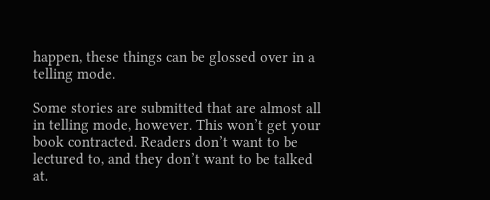happen, these things can be glossed over in a telling mode.

Some stories are submitted that are almost all in telling mode, however. This won’t get your book contracted. Readers don’t want to be lectured to, and they don’t want to be talked at.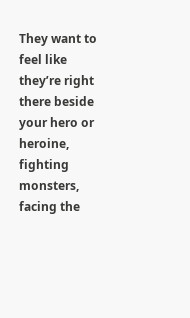They want to feel like they’re right there beside your hero or heroine, fighting monsters, facing the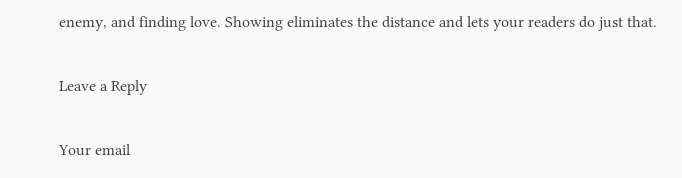enemy, and finding love. Showing eliminates the distance and lets your readers do just that.

Leave a Reply

Your email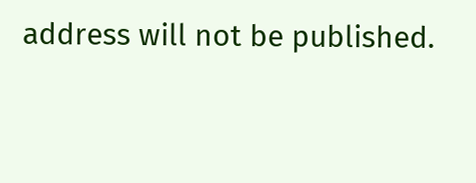address will not be published.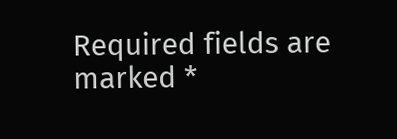Required fields are marked *